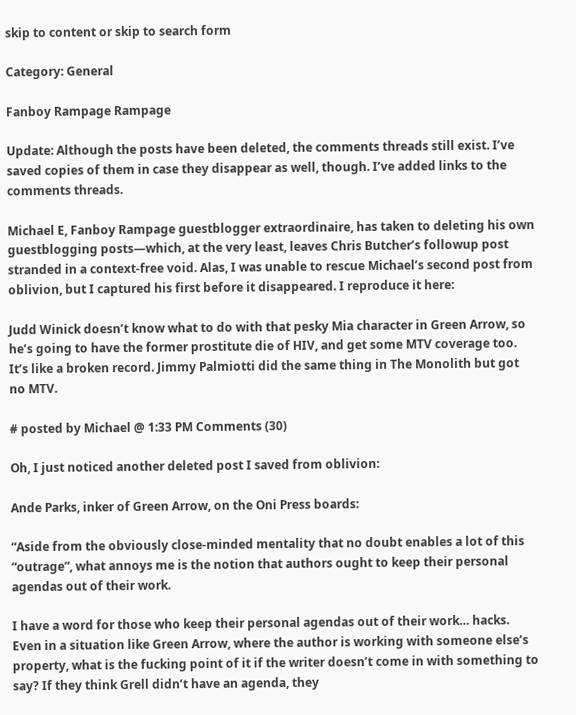skip to content or skip to search form

Category: General

Fanboy Rampage Rampage

Update: Although the posts have been deleted, the comments threads still exist. I’ve saved copies of them in case they disappear as well, though. I’ve added links to the comments threads.

Michael E, Fanboy Rampage guestblogger extraordinaire, has taken to deleting his own guestblogging posts—which, at the very least, leaves Chris Butcher’s followup post stranded in a context-free void. Alas, I was unable to rescue Michael’s second post from oblivion, but I captured his first before it disappeared. I reproduce it here:

Judd Winick doesn’t know what to do with that pesky Mia character in Green Arrow, so he’s going to have the former prostitute die of HIV, and get some MTV coverage too. It’s like a broken record. Jimmy Palmiotti did the same thing in The Monolith but got no MTV.

# posted by Michael @ 1:33 PM Comments (30)

Oh, I just noticed another deleted post I saved from oblivion:

Ande Parks, inker of Green Arrow, on the Oni Press boards:

“Aside from the obviously close-minded mentality that no doubt enables a lot of this “outrage”, what annoys me is the notion that authors ought to keep their personal agendas out of their work.

I have a word for those who keep their personal agendas out of their work… hacks. Even in a situation like Green Arrow, where the author is working with someone else’s property, what is the fucking point of it if the writer doesn’t come in with something to say? If they think Grell didn’t have an agenda, they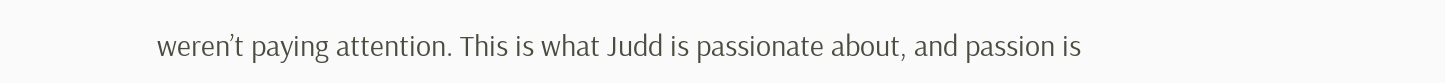weren’t paying attention. This is what Judd is passionate about, and passion is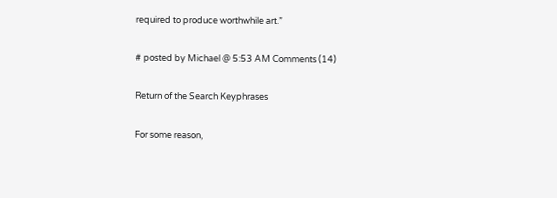required to produce worthwhile art.”

# posted by Michael @ 5:53 AM Comments (14)

Return of the Search Keyphrases

For some reason,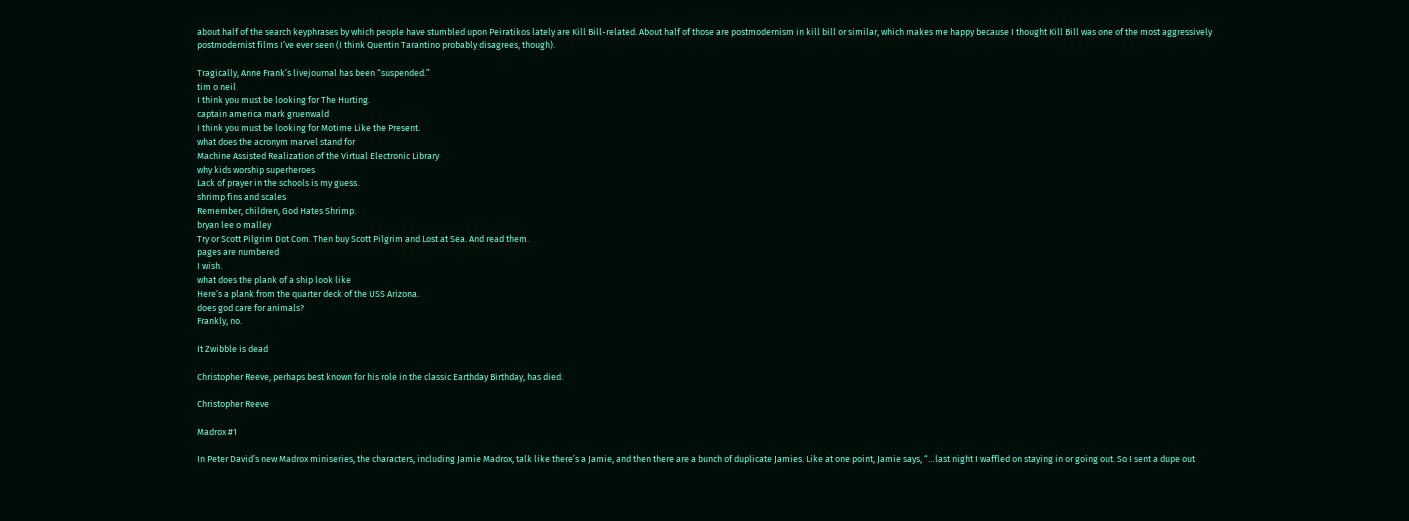about half of the search keyphrases by which people have stumbled upon Peiratikos lately are Kill Bill-related. About half of those are postmodernism in kill bill or similar, which makes me happy because I thought Kill Bill was one of the most aggressively postmodernist films I’ve ever seen (I think Quentin Tarantino probably disagrees, though).

Tragically, Anne Frank’s livejournal has been “suspended.”
tim o neil
I think you must be looking for The Hurting.
captain america mark gruenwald
I think you must be looking for Motime Like the Present.
what does the acronym marvel stand for
Machine Assisted Realization of the Virtual Electronic Library
why kids worship superheroes
Lack of prayer in the schools is my guess.
shrimp fins and scales
Remember, children, God Hates Shrimp.
bryan lee o malley
Try or Scott Pilgrim Dot Com. Then buy Scott Pilgrim and Lost at Sea. And read them.
pages are numbered
I wish.
what does the plank of a ship look like
Here’s a plank from the quarter deck of the USS Arizona.
does god care for animals?
Frankly, no.

It Zwibble is dead

Christopher Reeve, perhaps best known for his role in the classic Earthday Birthday, has died.

Christopher Reeve

Madrox #1

In Peter David’s new Madrox miniseries, the characters, including Jamie Madrox, talk like there’s a Jamie, and then there are a bunch of duplicate Jamies. Like at one point, Jamie says, “…last night I waffled on staying in or going out. So I sent a dupe out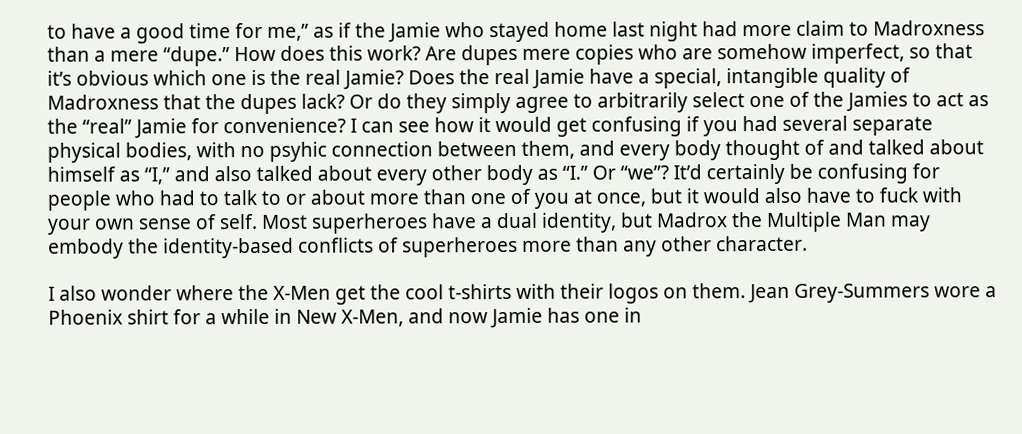to have a good time for me,” as if the Jamie who stayed home last night had more claim to Madroxness than a mere “dupe.” How does this work? Are dupes mere copies who are somehow imperfect, so that it’s obvious which one is the real Jamie? Does the real Jamie have a special, intangible quality of Madroxness that the dupes lack? Or do they simply agree to arbitrarily select one of the Jamies to act as the “real” Jamie for convenience? I can see how it would get confusing if you had several separate physical bodies, with no psyhic connection between them, and every body thought of and talked about himself as “I,” and also talked about every other body as “I.” Or “we”? It’d certainly be confusing for people who had to talk to or about more than one of you at once, but it would also have to fuck with your own sense of self. Most superheroes have a dual identity, but Madrox the Multiple Man may embody the identity-based conflicts of superheroes more than any other character.

I also wonder where the X-Men get the cool t-shirts with their logos on them. Jean Grey-Summers wore a Phoenix shirt for a while in New X-Men, and now Jamie has one in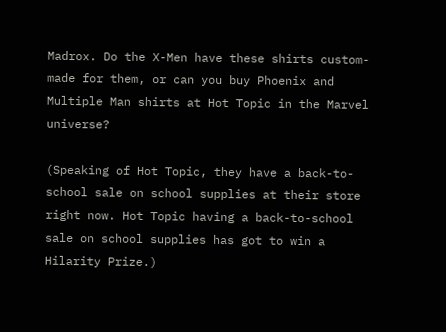Madrox. Do the X-Men have these shirts custom-made for them, or can you buy Phoenix and Multiple Man shirts at Hot Topic in the Marvel universe?

(Speaking of Hot Topic, they have a back-to-school sale on school supplies at their store right now. Hot Topic having a back-to-school sale on school supplies has got to win a Hilarity Prize.)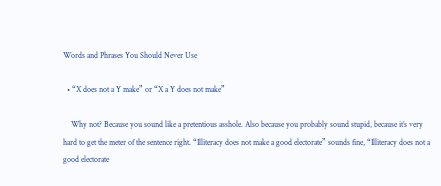Words and Phrases You Should Never Use

  • “X does not a Y make” or “X a Y does not make”

    Why not? Because you sound like a pretentious asshole. Also because you probably sound stupid, because it’s very hard to get the meter of the sentence right. “Illiteracy does not make a good electorate” sounds fine, “Illiteracy does not a good electorate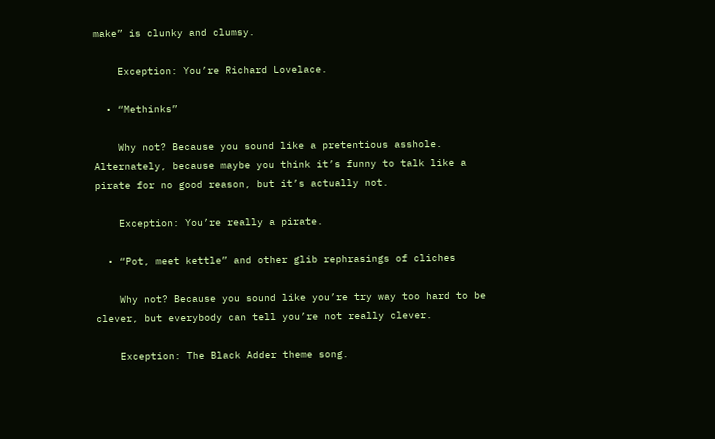make” is clunky and clumsy.

    Exception: You’re Richard Lovelace.

  • “Methinks”

    Why not? Because you sound like a pretentious asshole. Alternately, because maybe you think it’s funny to talk like a pirate for no good reason, but it’s actually not.

    Exception: You’re really a pirate.

  • “Pot, meet kettle” and other glib rephrasings of cliches

    Why not? Because you sound like you’re try way too hard to be clever, but everybody can tell you’re not really clever.

    Exception: The Black Adder theme song.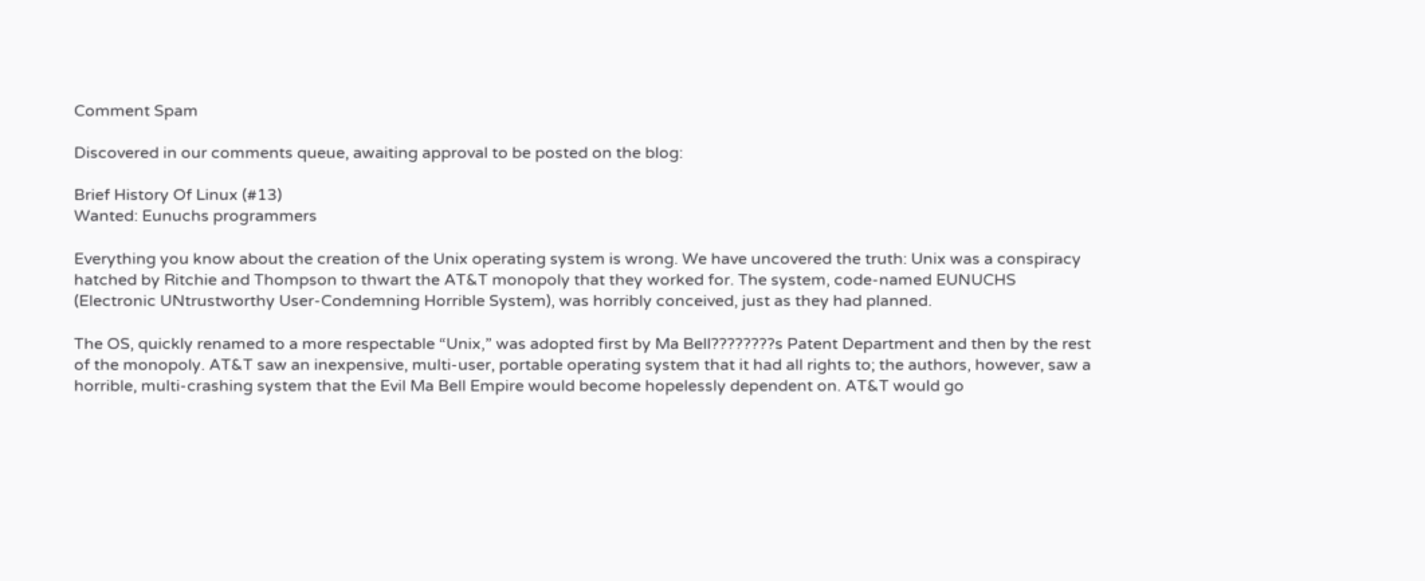Comment Spam

Discovered in our comments queue, awaiting approval to be posted on the blog:

Brief History Of Linux (#13)
Wanted: Eunuchs programmers

Everything you know about the creation of the Unix operating system is wrong. We have uncovered the truth: Unix was a conspiracy hatched by Ritchie and Thompson to thwart the AT&T monopoly that they worked for. The system, code-named EUNUCHS (Electronic UNtrustworthy User-Condemning Horrible System), was horribly conceived, just as they had planned.

The OS, quickly renamed to a more respectable “Unix,” was adopted first by Ma Bell????????s Patent Department and then by the rest of the monopoly. AT&T saw an inexpensive, multi-user, portable operating system that it had all rights to; the authors, however, saw a horrible, multi-crashing system that the Evil Ma Bell Empire would become hopelessly dependent on. AT&T would go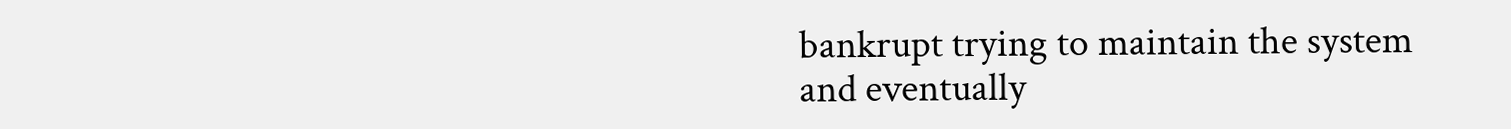bankrupt trying to maintain the system and eventually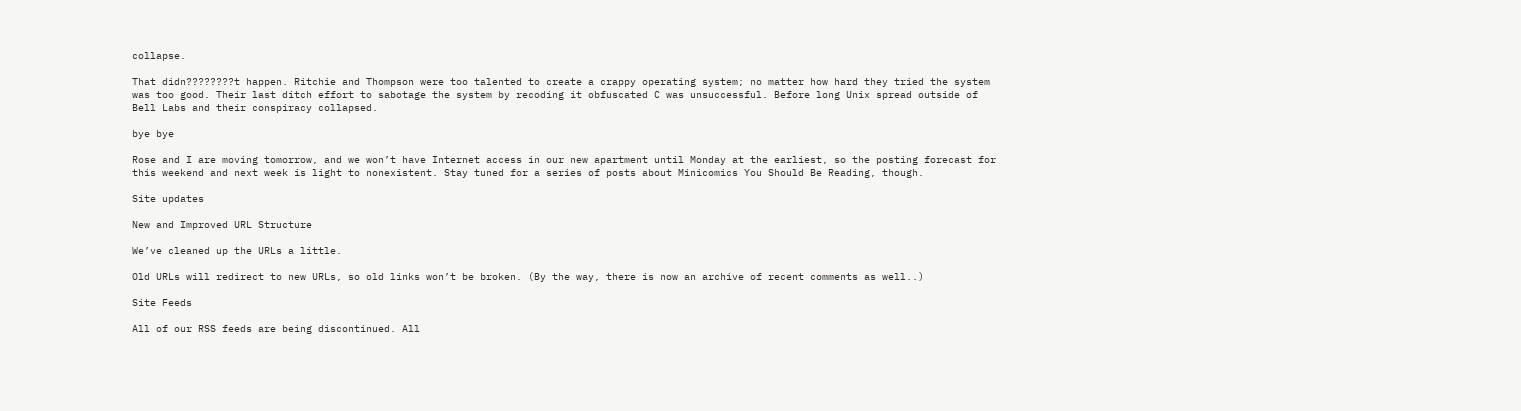collapse.

That didn????????t happen. Ritchie and Thompson were too talented to create a crappy operating system; no matter how hard they tried the system was too good. Their last ditch effort to sabotage the system by recoding it obfuscated C was unsuccessful. Before long Unix spread outside of Bell Labs and their conspiracy collapsed.

bye bye

Rose and I are moving tomorrow, and we won’t have Internet access in our new apartment until Monday at the earliest, so the posting forecast for this weekend and next week is light to nonexistent. Stay tuned for a series of posts about Minicomics You Should Be Reading, though.

Site updates

New and Improved URL Structure

We’ve cleaned up the URLs a little.

Old URLs will redirect to new URLs, so old links won’t be broken. (By the way, there is now an archive of recent comments as well..)

Site Feeds

All of our RSS feeds are being discontinued. All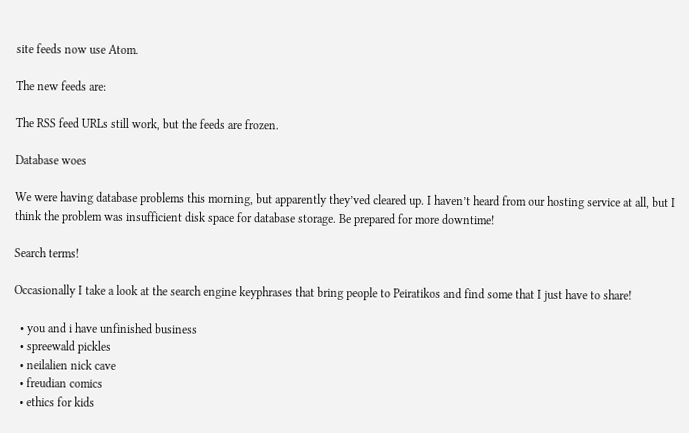site feeds now use Atom.

The new feeds are:

The RSS feed URLs still work, but the feeds are frozen.

Database woes

We were having database problems this morning, but apparently they’ved cleared up. I haven’t heard from our hosting service at all, but I think the problem was insufficient disk space for database storage. Be prepared for more downtime!

Search terms!

Occasionally I take a look at the search engine keyphrases that bring people to Peiratikos and find some that I just have to share!

  • you and i have unfinished business
  • spreewald pickles
  • neilalien nick cave
  • freudian comics
  • ethics for kids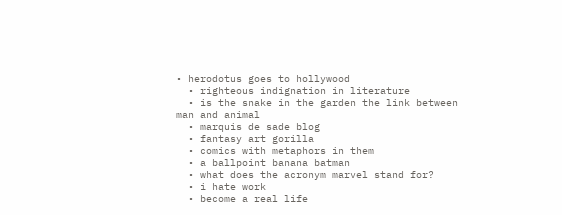• herodotus goes to hollywood
  • righteous indignation in literature
  • is the snake in the garden the link between man and animal
  • marquis de sade blog
  • fantasy art gorilla
  • comics with metaphors in them
  • a ballpoint banana batman
  • what does the acronym marvel stand for?
  • i hate work
  • become a real life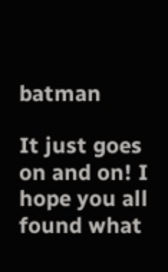batman

It just goes on and on! I hope you all found what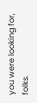you were looking for, folks.